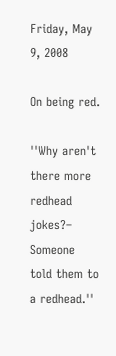Friday, May 9, 2008

On being red.

''Why aren't there more redhead jokes?– Someone told them to a redhead.''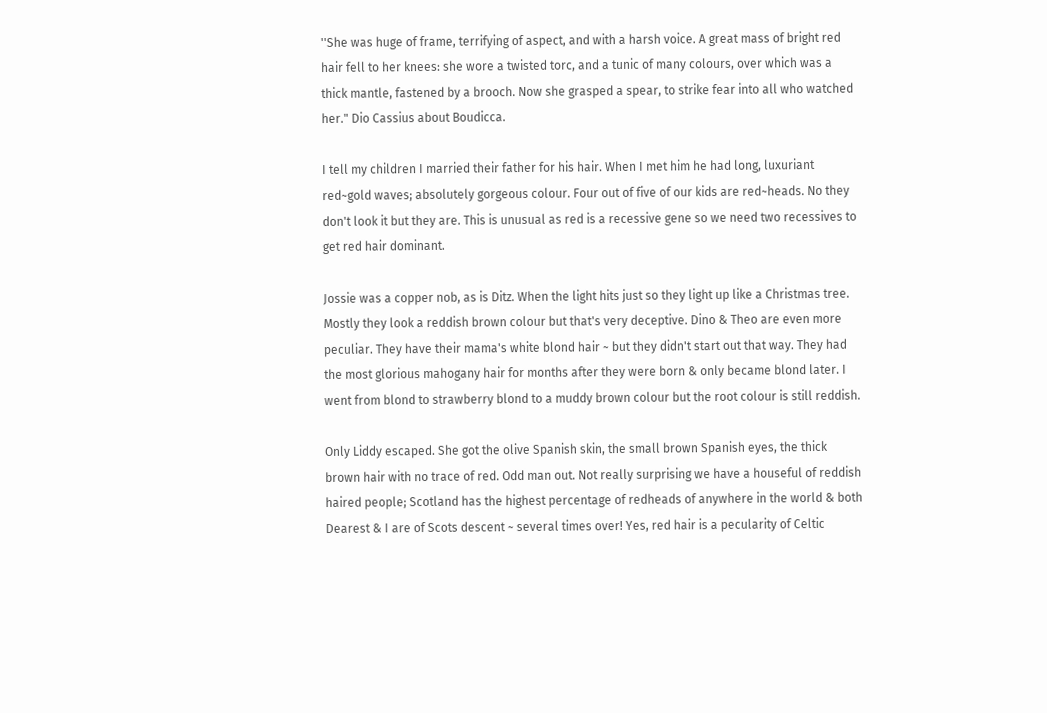''She was huge of frame, terrifying of aspect, and with a harsh voice. A great mass of bright red hair fell to her knees: she wore a twisted torc, and a tunic of many colours, over which was a thick mantle, fastened by a brooch. Now she grasped a spear, to strike fear into all who watched her." Dio Cassius about Boudicca.

I tell my children I married their father for his hair. When I met him he had long, luxuriant red~gold waves; absolutely gorgeous colour. Four out of five of our kids are red~heads. No they don't look it but they are. This is unusual as red is a recessive gene so we need two recessives to get red hair dominant.

Jossie was a copper nob, as is Ditz. When the light hits just so they light up like a Christmas tree. Mostly they look a reddish brown colour but that's very deceptive. Dino & Theo are even more peculiar. They have their mama's white blond hair ~ but they didn't start out that way. They had the most glorious mahogany hair for months after they were born & only became blond later. I went from blond to strawberry blond to a muddy brown colour but the root colour is still reddish.

Only Liddy escaped. She got the olive Spanish skin, the small brown Spanish eyes, the thick brown hair with no trace of red. Odd man out. Not really surprising we have a houseful of reddish haired people; Scotland has the highest percentage of redheads of anywhere in the world & both Dearest & I are of Scots descent ~ several times over! Yes, red hair is a pecularity of Celtic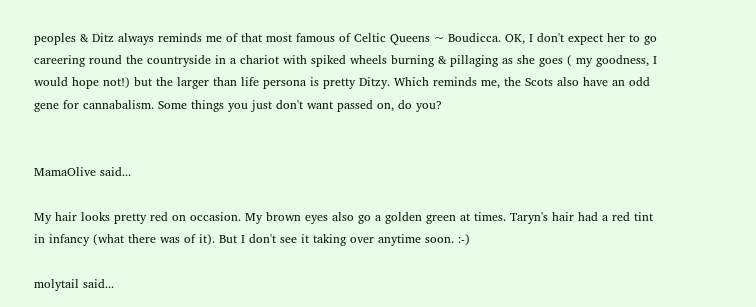peoples & Ditz always reminds me of that most famous of Celtic Queens ~ Boudicca. OK, I don't expect her to go careering round the countryside in a chariot with spiked wheels burning & pillaging as she goes ( my goodness, I would hope not!) but the larger than life persona is pretty Ditzy. Which reminds me, the Scots also have an odd gene for cannabalism. Some things you just don't want passed on, do you?


MamaOlive said...

My hair looks pretty red on occasion. My brown eyes also go a golden green at times. Taryn's hair had a red tint in infancy (what there was of it). But I don't see it taking over anytime soon. :-)

molytail said...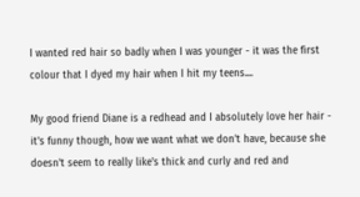I wanted red hair so badly when I was younger - it was the first colour that I dyed my hair when I hit my teens....

My good friend Diane is a redhead and I absolutely love her hair - it's funny though, how we want what we don't have, because she doesn't seem to really like's thick and curly and red and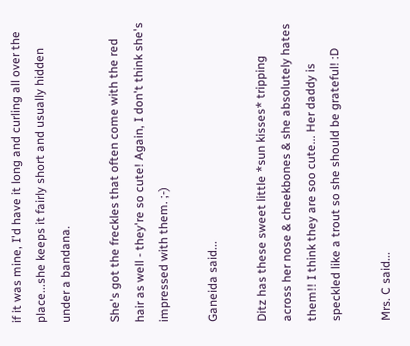if it was mine, I'd have it long and curling all over the place...she keeps it fairly short and usually hidden under a bandana.

She's got the freckles that often come with the red hair as well - they're so cute! Again, I don't think she's impressed with them. ;-)

Ganeida said...

Ditz has these sweet little *sun kisses* tripping across her nose & cheekbones & she absolutely hates them!! I think they are soo cute... Her daddy is speckled like a trout so she should be grateful! :D

Mrs. C said...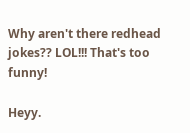Why aren't there redhead jokes?? LOL!!! That's too funny!

Heyy.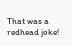That was a redhead joke!